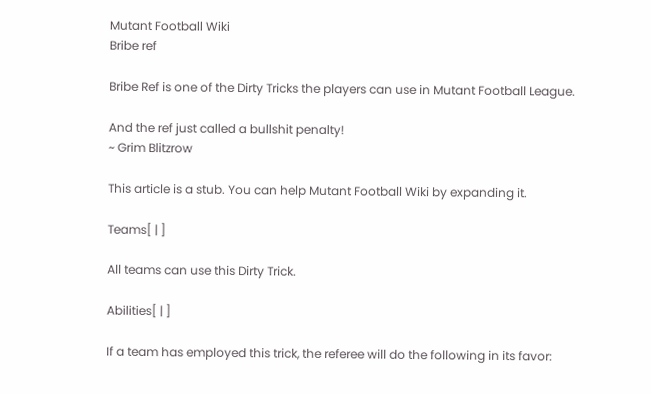Mutant Football Wiki
Bribe ref

Bribe Ref is one of the Dirty Tricks the players can use in Mutant Football League.

And the ref just called a bullshit penalty!
~ Grim Blitzrow

This article is a stub. You can help Mutant Football Wiki by expanding it.

Teams[ | ]

All teams can use this Dirty Trick.

Abilities[ | ]

If a team has employed this trick, the referee will do the following in its favor: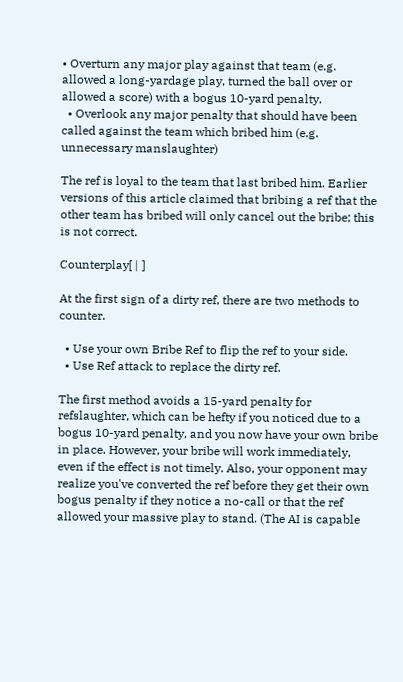• Overturn any major play against that team (e.g. allowed a long-yardage play, turned the ball over or allowed a score) with a bogus 10-yard penalty.
  • Overlook any major penalty that should have been called against the team which bribed him (e.g. unnecessary manslaughter)

The ref is loyal to the team that last bribed him. Earlier versions of this article claimed that bribing a ref that the other team has bribed will only cancel out the bribe; this is not correct.

Counterplay[ | ]

At the first sign of a dirty ref, there are two methods to counter.

  • Use your own Bribe Ref to flip the ref to your side.
  • Use Ref attack to replace the dirty ref.

The first method avoids a 15-yard penalty for refslaughter, which can be hefty if you noticed due to a bogus 10-yard penalty, and you now have your own bribe in place. However, your bribe will work immediately, even if the effect is not timely. Also, your opponent may realize you've converted the ref before they get their own bogus penalty if they notice a no-call or that the ref allowed your massive play to stand. (The AI is capable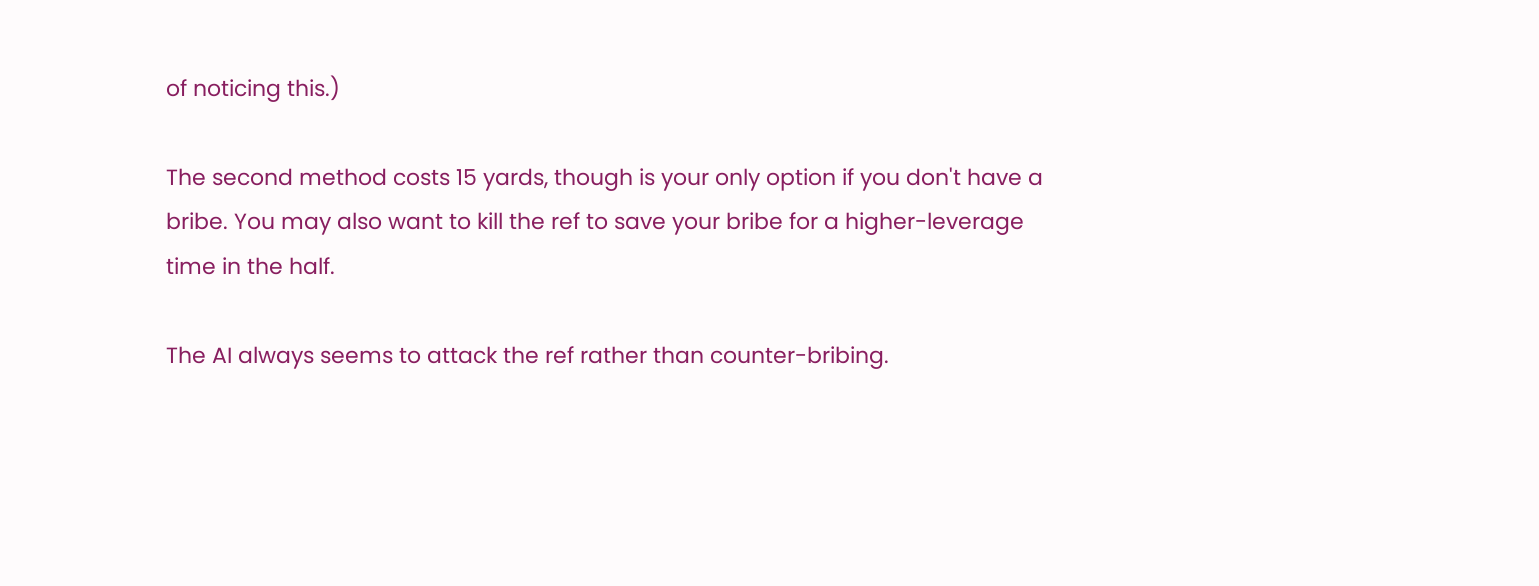of noticing this.)

The second method costs 15 yards, though is your only option if you don't have a bribe. You may also want to kill the ref to save your bribe for a higher-leverage time in the half.

The AI always seems to attack the ref rather than counter-bribing.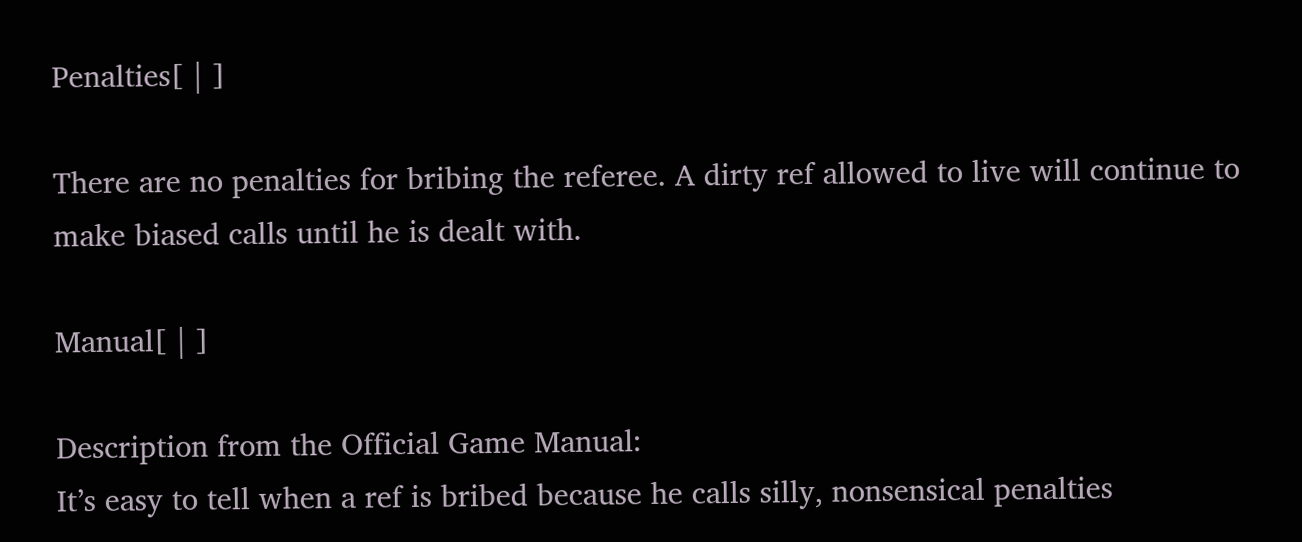Penalties[ | ]

There are no penalties for bribing the referee. A dirty ref allowed to live will continue to make biased calls until he is dealt with.

Manual[ | ]

Description from the Official Game Manual:
It’s easy to tell when a ref is bribed because he calls silly, nonsensical penalties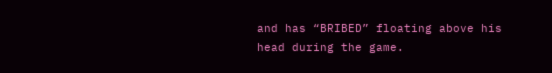and has “BRIBED” floating above his head during the game.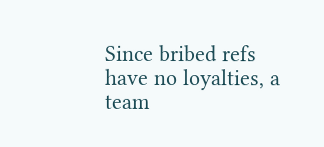Since bribed refs have no loyalties, a team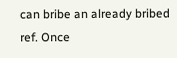can bribe an already bribed ref. Once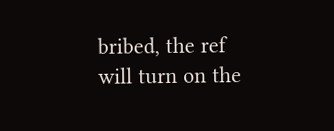bribed, the ref will turn on the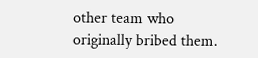other team who originally bribed them.